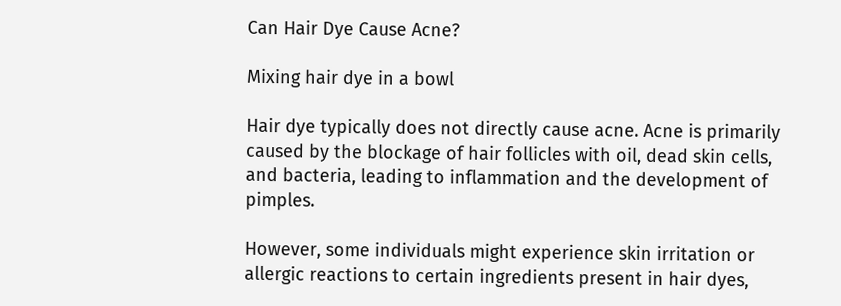Can Hair Dye Cause Acne?

Mixing hair dye in a bowl

Hair dye typically does not directly cause acne. Acne is primarily caused by the blockage of hair follicles with oil, dead skin cells, and bacteria, leading to inflammation and the development of pimples.

However, some individuals might experience skin irritation or allergic reactions to certain ingredients present in hair dyes,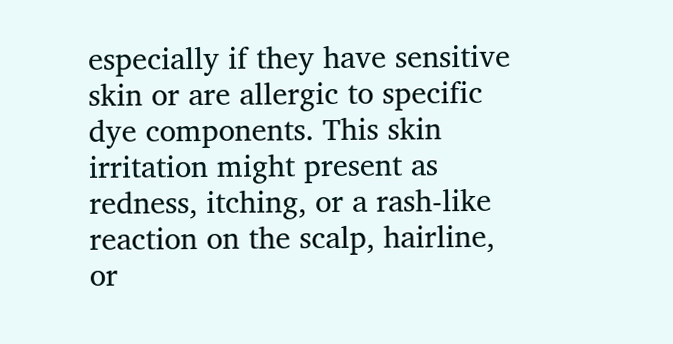especially if they have sensitive skin or are allergic to specific dye components. This skin irritation might present as redness, itching, or a rash-like reaction on the scalp, hairline, or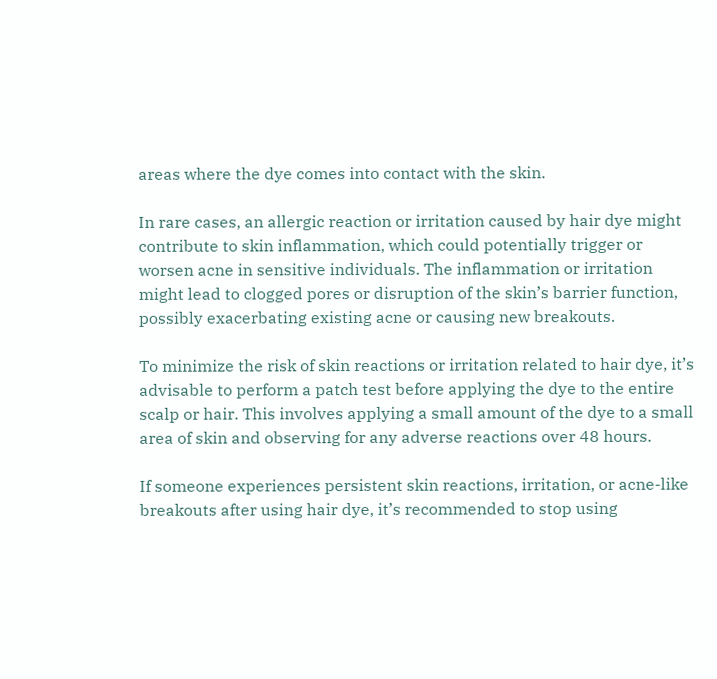areas where the dye comes into contact with the skin.

In rare cases, an allergic reaction or irritation caused by hair dye might contribute to skin inflammation, which could potentially trigger or worsen acne in sensitive individuals. The inflammation or irritation might lead to clogged pores or disruption of the skin’s barrier function, possibly exacerbating existing acne or causing new breakouts.

To minimize the risk of skin reactions or irritation related to hair dye, it’s advisable to perform a patch test before applying the dye to the entire scalp or hair. This involves applying a small amount of the dye to a small area of skin and observing for any adverse reactions over 48 hours.

If someone experiences persistent skin reactions, irritation, or acne-like breakouts after using hair dye, it’s recommended to stop using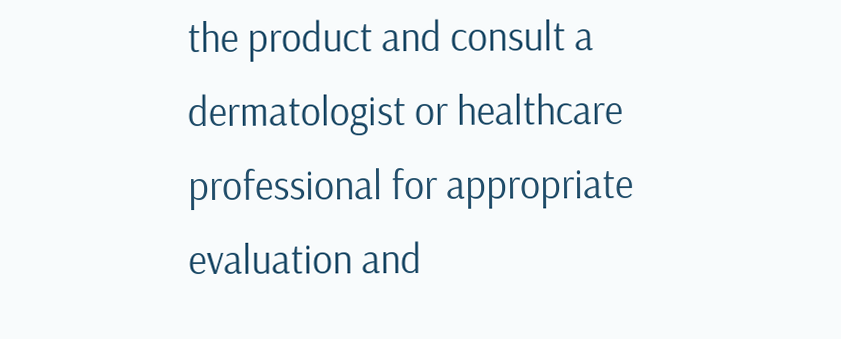the product and consult a dermatologist or healthcare professional for appropriate evaluation and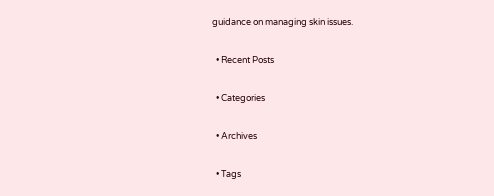guidance on managing skin issues.

  • Recent Posts

  • Categories

  • Archives

  • Tags